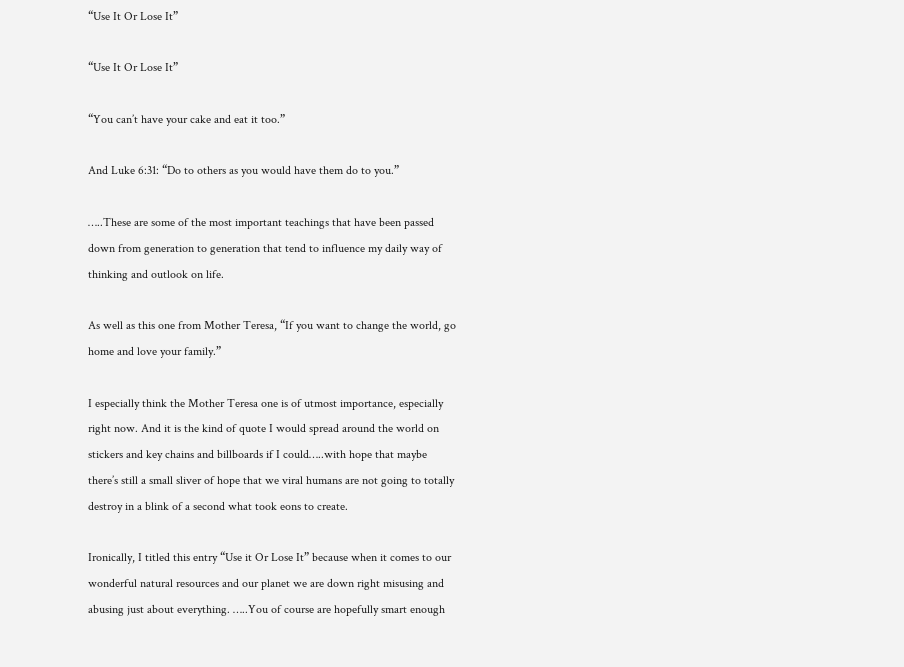“Use It Or Lose It”

“Use It Or Lose It”

“You can’t have your cake and eat it too.”

And Luke 6:31: “Do to others as you would have them do to you.”

…..These are some of the most important teachings that have been passed down from generation to generation that tend to influence my daily way of thinking and outlook on life.

As well as this one from Mother Teresa, “If you want to change the world, go home and love your family.”

I especially think the Mother Teresa one is of utmost importance, especially right now. And it is the kind of quote I would spread around the world on stickers and key chains and billboards if I could…..with hope that maybe there’s still a small sliver of hope that we viral humans are not going to totally destroy in a blink of a second what took eons to create.

Ironically, I titled this entry “Use it Or Lose It” because when it comes to our wonderful natural resources and our planet we are down right misusing and abusing just about everything. …..You of course are hopefully smart enough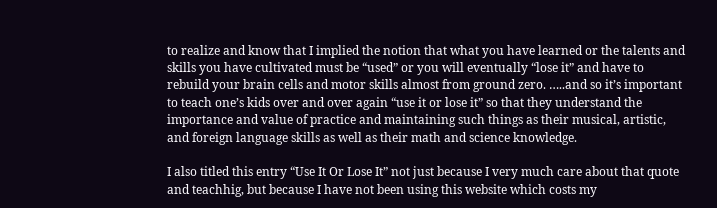to realize and know that I implied the notion that what you have learned or the talents and skills you have cultivated must be “used” or you will eventually “lose it” and have to rebuild your brain cells and motor skills almost from ground zero. …..and so it’s important to teach one’s kids over and over again “use it or lose it” so that they understand the importance and value of practice and maintaining such things as their musical, artistic, and foreign language skills as well as their math and science knowledge.

I also titled this entry “Use It Or Lose It” not just because I very much care about that quote and teachhig, but because I have not been using this website which costs my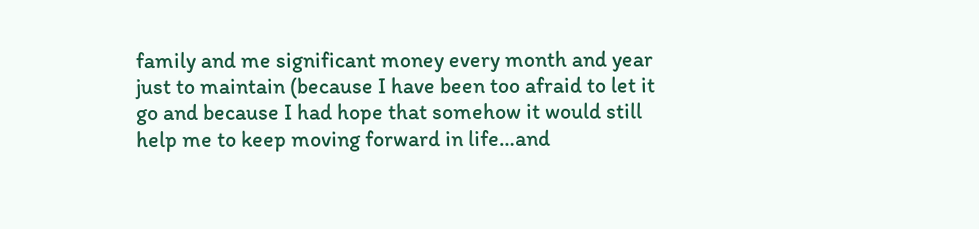family and me significant money every month and year just to maintain (because I have been too afraid to let it go and because I had hope that somehow it would still help me to keep moving forward in life…and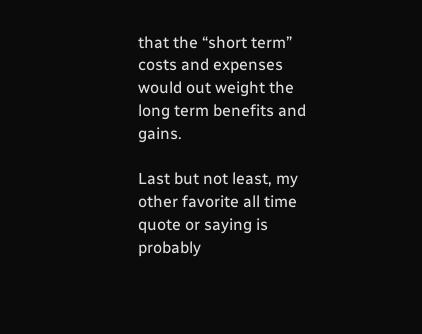that the “short term” costs and expenses would out weight the long term benefits and gains.

Last but not least, my other favorite all time quote or saying is probably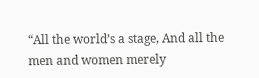“All the world’s a stage, And all the men and women merely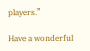players.”

Have a wonderful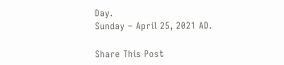Day.
Sunday – April 25, 2021 AD.

Share This Post